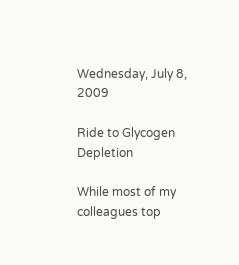Wednesday, July 8, 2009

Ride to Glycogen Depletion

While most of my colleagues top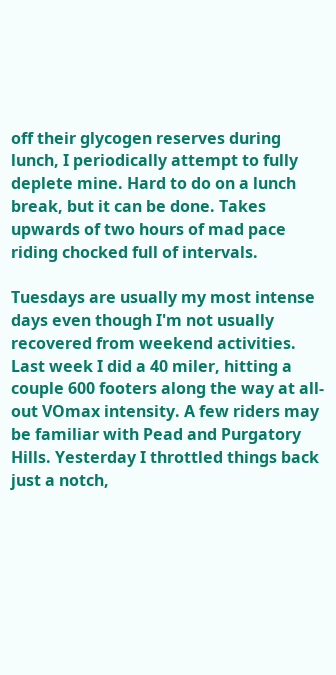off their glycogen reserves during lunch, I periodically attempt to fully deplete mine. Hard to do on a lunch break, but it can be done. Takes upwards of two hours of mad pace riding chocked full of intervals.

Tuesdays are usually my most intense days even though I'm not usually recovered from weekend activities. Last week I did a 40 miler, hitting a couple 600 footers along the way at all-out VOmax intensity. A few riders may be familiar with Pead and Purgatory Hills. Yesterday I throttled things back just a notch,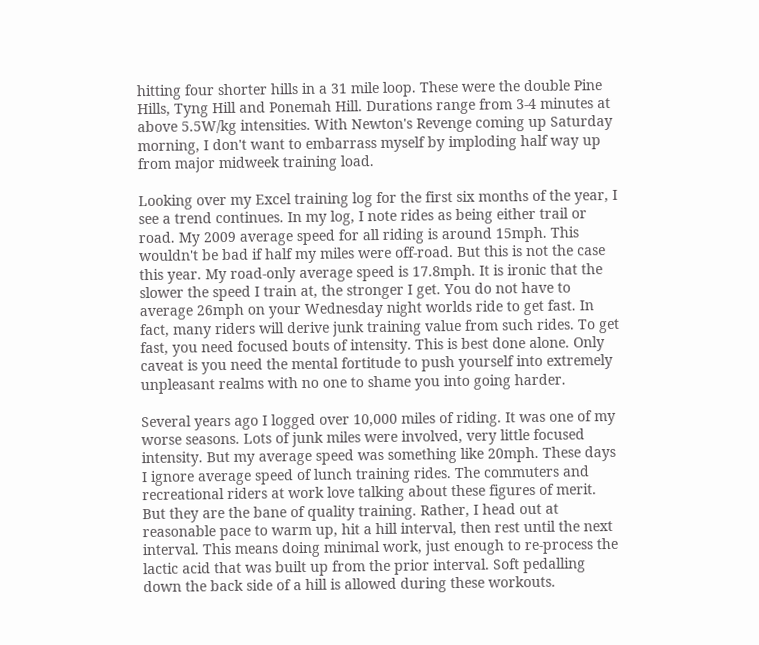hitting four shorter hills in a 31 mile loop. These were the double Pine Hills, Tyng Hill and Ponemah Hill. Durations range from 3-4 minutes at above 5.5W/kg intensities. With Newton's Revenge coming up Saturday morning, I don't want to embarrass myself by imploding half way up from major midweek training load.

Looking over my Excel training log for the first six months of the year, I see a trend continues. In my log, I note rides as being either trail or road. My 2009 average speed for all riding is around 15mph. This wouldn't be bad if half my miles were off-road. But this is not the case this year. My road-only average speed is 17.8mph. It is ironic that the slower the speed I train at, the stronger I get. You do not have to average 26mph on your Wednesday night worlds ride to get fast. In fact, many riders will derive junk training value from such rides. To get fast, you need focused bouts of intensity. This is best done alone. Only caveat is you need the mental fortitude to push yourself into extremely unpleasant realms with no one to shame you into going harder.

Several years ago I logged over 10,000 miles of riding. It was one of my worse seasons. Lots of junk miles were involved, very little focused intensity. But my average speed was something like 20mph. These days I ignore average speed of lunch training rides. The commuters and recreational riders at work love talking about these figures of merit. But they are the bane of quality training. Rather, I head out at reasonable pace to warm up, hit a hill interval, then rest until the next interval. This means doing minimal work, just enough to re-process the lactic acid that was built up from the prior interval. Soft pedalling down the back side of a hill is allowed during these workouts.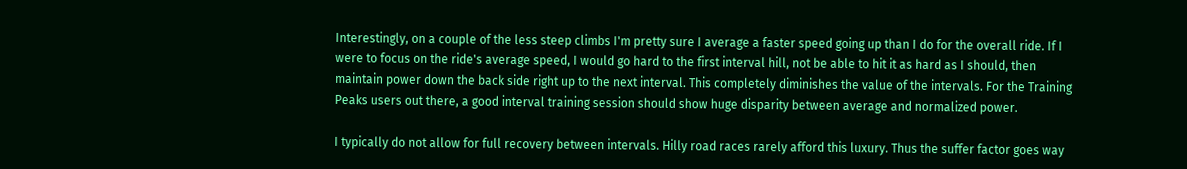Interestingly, on a couple of the less steep climbs I'm pretty sure I average a faster speed going up than I do for the overall ride. If I were to focus on the ride's average speed, I would go hard to the first interval hill, not be able to hit it as hard as I should, then maintain power down the back side right up to the next interval. This completely diminishes the value of the intervals. For the Training Peaks users out there, a good interval training session should show huge disparity between average and normalized power.

I typically do not allow for full recovery between intervals. Hilly road races rarely afford this luxury. Thus the suffer factor goes way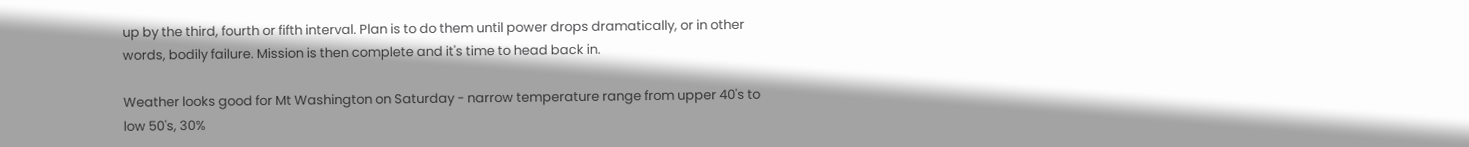up by the third, fourth or fifth interval. Plan is to do them until power drops dramatically, or in other words, bodily failure. Mission is then complete and it's time to head back in.

Weather looks good for Mt Washington on Saturday - narrow temperature range from upper 40's to low 50's, 30%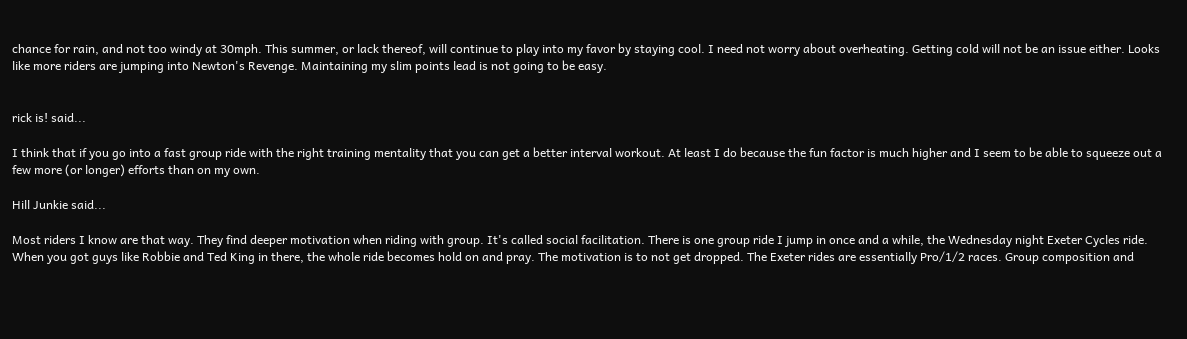chance for rain, and not too windy at 30mph. This summer, or lack thereof, will continue to play into my favor by staying cool. I need not worry about overheating. Getting cold will not be an issue either. Looks like more riders are jumping into Newton's Revenge. Maintaining my slim points lead is not going to be easy.


rick is! said...

I think that if you go into a fast group ride with the right training mentality that you can get a better interval workout. At least I do because the fun factor is much higher and I seem to be able to squeeze out a few more (or longer) efforts than on my own.

Hill Junkie said...

Most riders I know are that way. They find deeper motivation when riding with group. It's called social facilitation. There is one group ride I jump in once and a while, the Wednesday night Exeter Cycles ride. When you got guys like Robbie and Ted King in there, the whole ride becomes hold on and pray. The motivation is to not get dropped. The Exeter rides are essentially Pro/1/2 races. Group composition and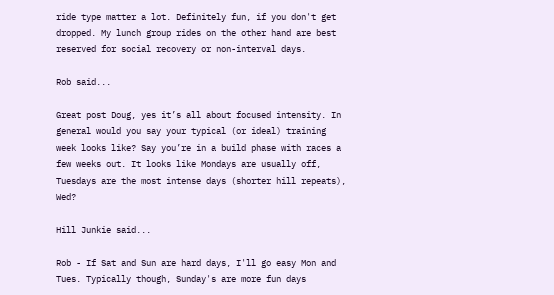ride type matter a lot. Definitely fun, if you don't get dropped. My lunch group rides on the other hand are best reserved for social recovery or non-interval days.

Rob said...

Great post Doug, yes it’s all about focused intensity. In general would you say your typical (or ideal) training week looks like? Say you’re in a build phase with races a few weeks out. It looks like Mondays are usually off, Tuesdays are the most intense days (shorter hill repeats), Wed?

Hill Junkie said...

Rob - If Sat and Sun are hard days, I'll go easy Mon and Tues. Typically though, Sunday's are more fun days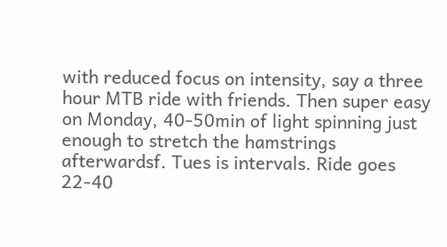with reduced focus on intensity, say a three hour MTB ride with friends. Then super easy on Monday, 40-50min of light spinning just enough to stretch the hamstrings afterwardsf. Tues is intervals. Ride goes 22-40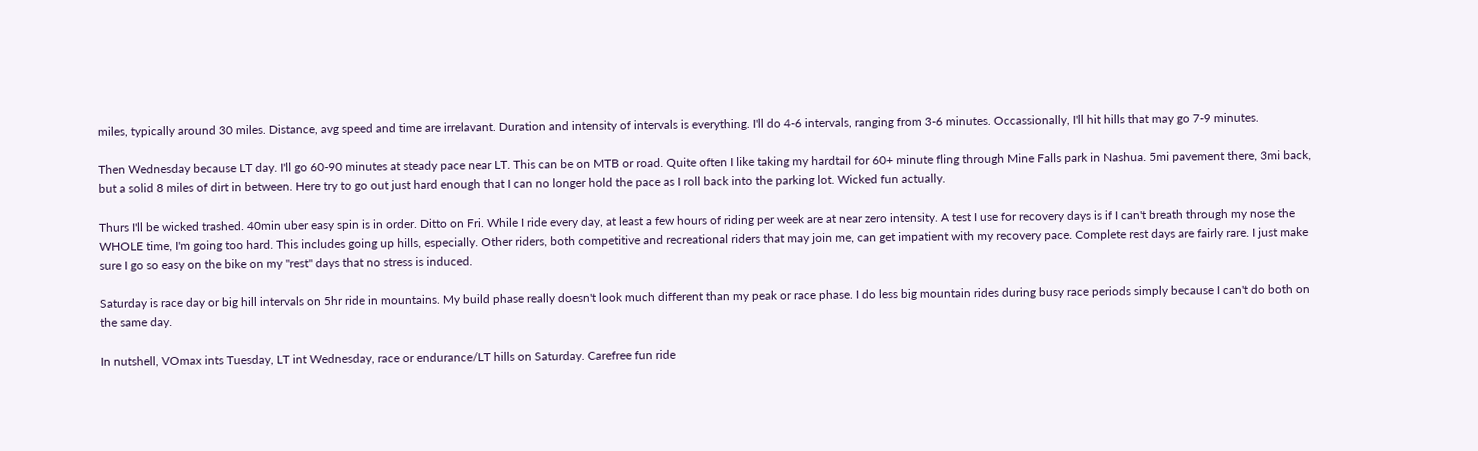miles, typically around 30 miles. Distance, avg speed and time are irrelavant. Duration and intensity of intervals is everything. I'll do 4-6 intervals, ranging from 3-6 minutes. Occassionally, I'll hit hills that may go 7-9 minutes.

Then Wednesday because LT day. I'll go 60-90 minutes at steady pace near LT. This can be on MTB or road. Quite often I like taking my hardtail for 60+ minute fling through Mine Falls park in Nashua. 5mi pavement there, 3mi back, but a solid 8 miles of dirt in between. Here try to go out just hard enough that I can no longer hold the pace as I roll back into the parking lot. Wicked fun actually.

Thurs I'll be wicked trashed. 40min uber easy spin is in order. Ditto on Fri. While I ride every day, at least a few hours of riding per week are at near zero intensity. A test I use for recovery days is if I can't breath through my nose the WHOLE time, I'm going too hard. This includes going up hills, especially. Other riders, both competitive and recreational riders that may join me, can get impatient with my recovery pace. Complete rest days are fairly rare. I just make sure I go so easy on the bike on my "rest" days that no stress is induced.

Saturday is race day or big hill intervals on 5hr ride in mountains. My build phase really doesn't look much different than my peak or race phase. I do less big mountain rides during busy race periods simply because I can't do both on the same day.

In nutshell, VOmax ints Tuesday, LT int Wednesday, race or endurance/LT hills on Saturday. Carefree fun ride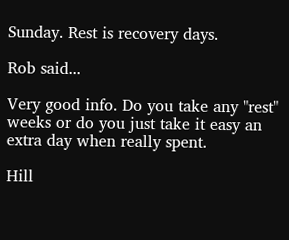Sunday. Rest is recovery days.

Rob said...

Very good info. Do you take any "rest" weeks or do you just take it easy an extra day when really spent.

Hill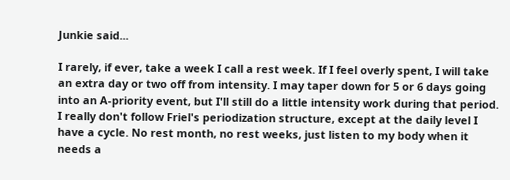Junkie said...

I rarely, if ever, take a week I call a rest week. If I feel overly spent, I will take an extra day or two off from intensity. I may taper down for 5 or 6 days going into an A-priority event, but I'll still do a little intensity work during that period. I really don't follow Friel's periodization structure, except at the daily level I have a cycle. No rest month, no rest weeks, just listen to my body when it needs a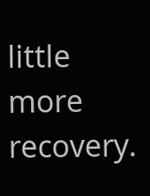little more recovery.